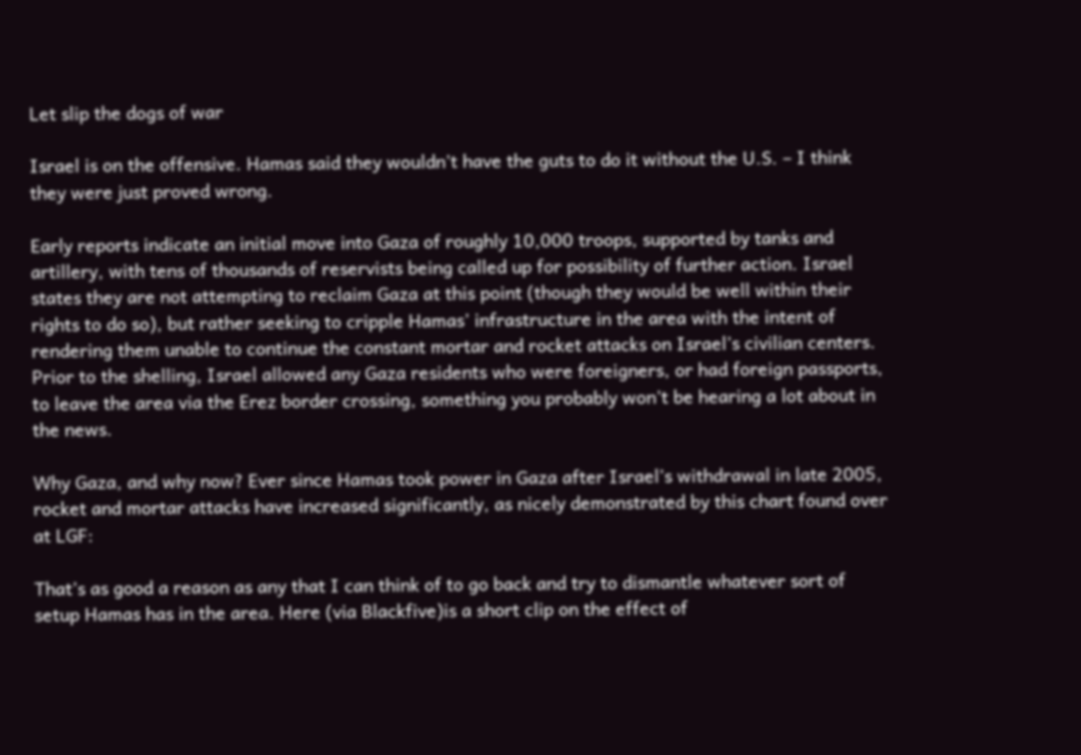Let slip the dogs of war

Israel is on the offensive. Hamas said they wouldn’t have the guts to do it without the U.S. – I think they were just proved wrong.

Early reports indicate an initial move into Gaza of roughly 10,000 troops, supported by tanks and artillery, with tens of thousands of reservists being called up for possibility of further action. Israel states they are not attempting to reclaim Gaza at this point (though they would be well within their rights to do so), but rather seeking to cripple Hamas’ infrastructure in the area with the intent of rendering them unable to continue the constant mortar and rocket attacks on Israel’s civilian centers. Prior to the shelling, Israel allowed any Gaza residents who were foreigners, or had foreign passports, to leave the area via the Erez border crossing, something you probably won’t be hearing a lot about in the news.

Why Gaza, and why now? Ever since Hamas took power in Gaza after Israel’s withdrawal in late 2005, rocket and mortar attacks have increased significantly, as nicely demonstrated by this chart found over at LGF:

That’s as good a reason as any that I can think of to go back and try to dismantle whatever sort of setup Hamas has in the area. Here (via Blackfive)is a short clip on the effect of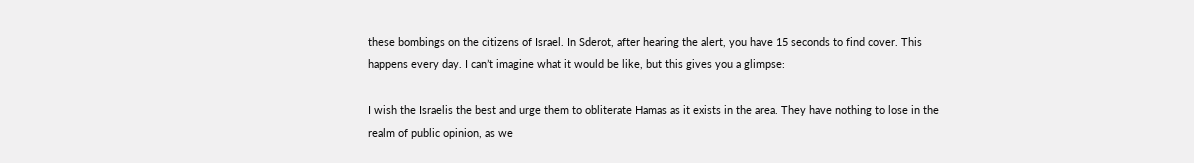these bombings on the citizens of Israel. In Sderot, after hearing the alert, you have 15 seconds to find cover. This happens every day. I can’t imagine what it would be like, but this gives you a glimpse:

I wish the Israelis the best and urge them to obliterate Hamas as it exists in the area. They have nothing to lose in the realm of public opinion, as we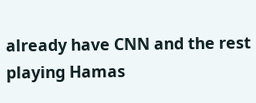already have CNN and the rest playing Hamas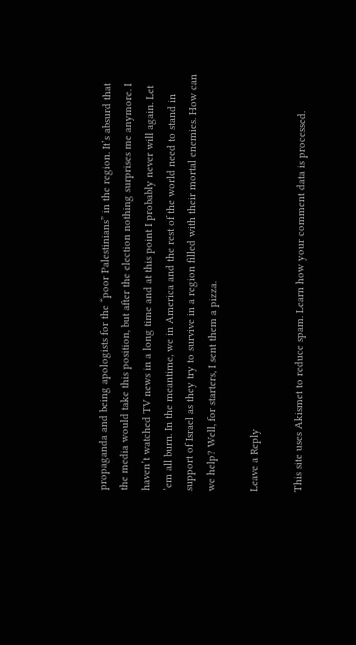propaganda and being apologists for the “poor Palestinians” in the region. It’s absurd that the media would take this position, but after the election nothing surprises me anymore. I haven’t watched TV news in a long time and at this point I probably never will again. Let ’em all burn. In the meantime, we in America and the rest of the world need to stand in support of Israel as they try to survive in a region filled with their mortal enemies. How can we help? Well, for starters, I sent them a pizza.

Leave a Reply

This site uses Akismet to reduce spam. Learn how your comment data is processed.